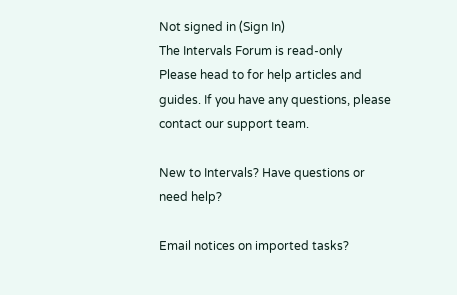Not signed in (Sign In)
The Intervals Forum is read-only
Please head to for help articles and guides. If you have any questions, please contact our support team.

New to Intervals? Have questions or need help?

Email notices on imported tasks?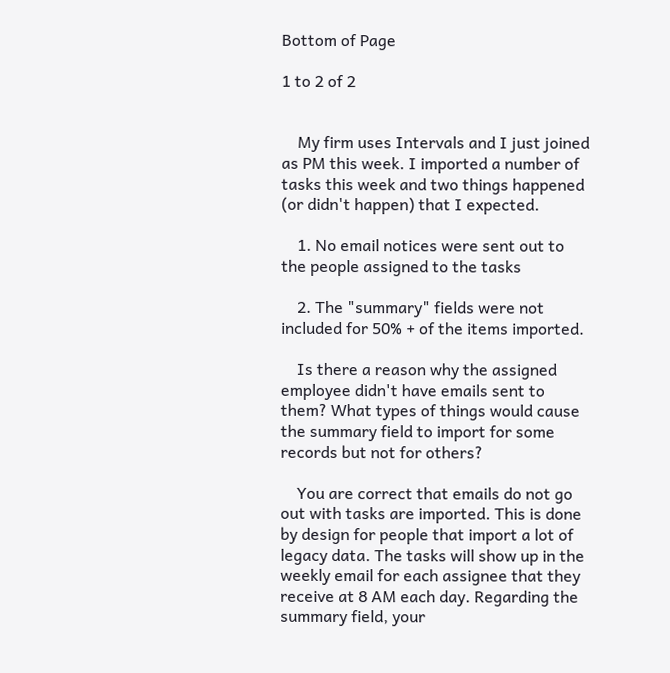Bottom of Page

1 to 2 of 2


    My firm uses Intervals and I just joined as PM this week. I imported a number of tasks this week and two things happened (or didn't happen) that I expected.

    1. No email notices were sent out to the people assigned to the tasks

    2. The "summary" fields were not included for 50% + of the items imported.

    Is there a reason why the assigned employee didn't have emails sent to them? What types of things would cause the summary field to import for some records but not for others?

    You are correct that emails do not go out with tasks are imported. This is done by design for people that import a lot of legacy data. The tasks will show up in the weekly email for each assignee that they receive at 8 AM each day. Regarding the summary field, your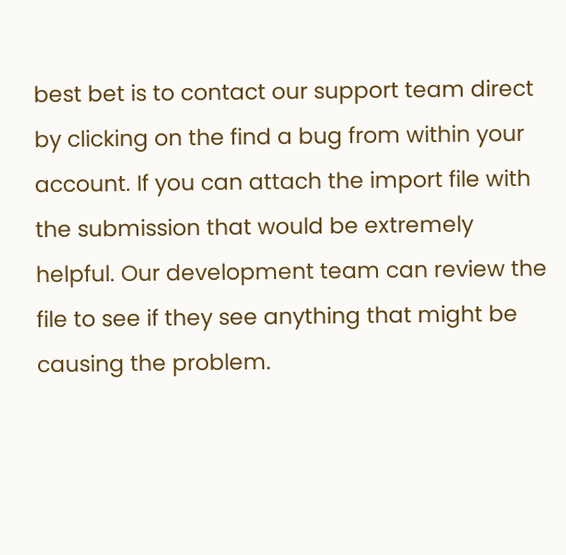best bet is to contact our support team direct by clicking on the find a bug from within your account. If you can attach the import file with the submission that would be extremely helpful. Our development team can review the file to see if they see anything that might be causing the problem.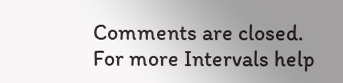Comments are closed.
For more Intervals help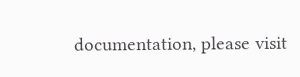documentation, please visit